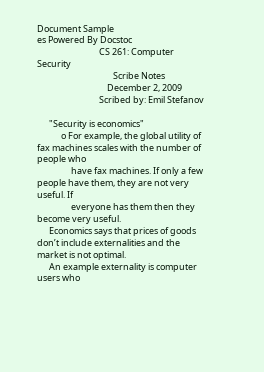Document Sample
es Powered By Docstoc
                               CS 261: Computer Security
                                      Scribe Notes
                                   December 2, 2009
                               Scribed by: Emil Stefanov

      "Security is economics"
            o For example, the global utility of fax machines scales with the number of people who
                 have fax machines. If only a few people have them, they are not very useful. If
                 everyone has them then they become very useful.
      Economics says that prices of goods don’t include externalities and the market is not optimal.
      An example externality is computer users who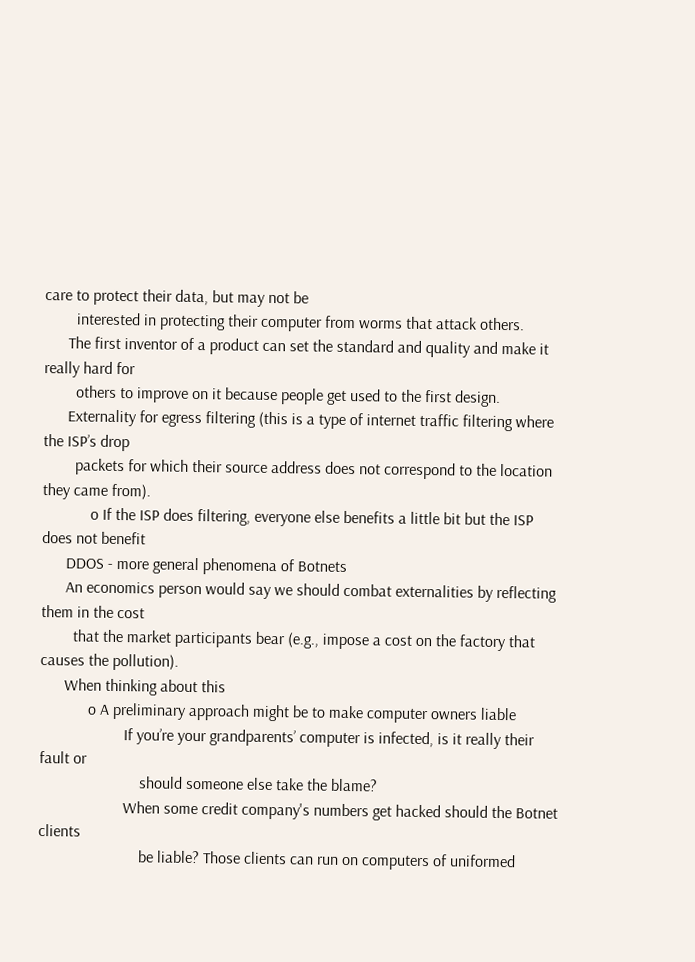care to protect their data, but may not be
        interested in protecting their computer from worms that attack others.
      The first inventor of a product can set the standard and quality and make it really hard for
        others to improve on it because people get used to the first design.
      Externality for egress filtering (this is a type of internet traffic filtering where the ISP’s drop
        packets for which their source address does not correspond to the location they came from).
            o If the ISP does filtering, everyone else benefits a little bit but the ISP does not benefit
      DDOS - more general phenomena of Botnets
      An economics person would say we should combat externalities by reflecting them in the cost
        that the market participants bear (e.g., impose a cost on the factory that causes the pollution).
      When thinking about this
            o A preliminary approach might be to make computer owners liable
                     If you’re your grandparents’ computer is infected, is it really their fault or
                         should someone else take the blame?
                     When some credit company's numbers get hacked should the Botnet clients
                         be liable? Those clients can run on computers of uniformed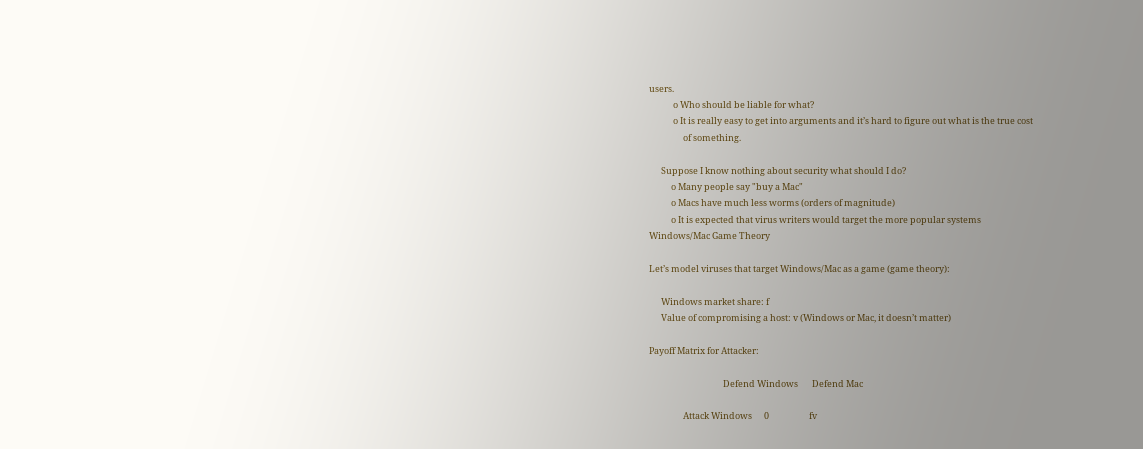users.
            o Who should be liable for what?
            o It is really easy to get into arguments and it’s hard to figure out what is the true cost
                 of something.

      Suppose I know nothing about security what should I do?
           o Many people say "buy a Mac"
           o Macs have much less worms (orders of magnitude)
           o It is expected that virus writers would target the more popular systems
Windows/Mac Game Theory

Let’s model viruses that target Windows/Mac as a game (game theory):

      Windows market share: f
      Value of compromising a host: v (Windows or Mac, it doesn’t matter)

Payoff Matrix for Attacker:

                                     Defend Windows       Defend Mac

                 Attack Windows      0                    fv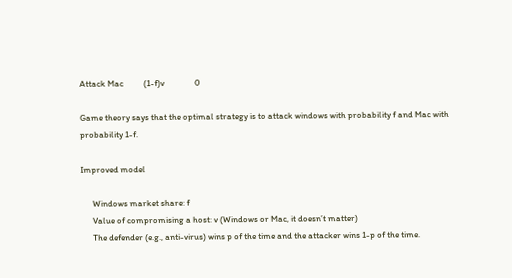Attack Mac          (1-f)v               0

Game theory says that the optimal strategy is to attack windows with probability f and Mac with
probability 1-f.

Improved model

      Windows market share: f
      Value of compromising a host: v (Windows or Mac, it doesn’t matter)
      The defender (e.g., anti-virus) wins p of the time and the attacker wins 1-p of the time.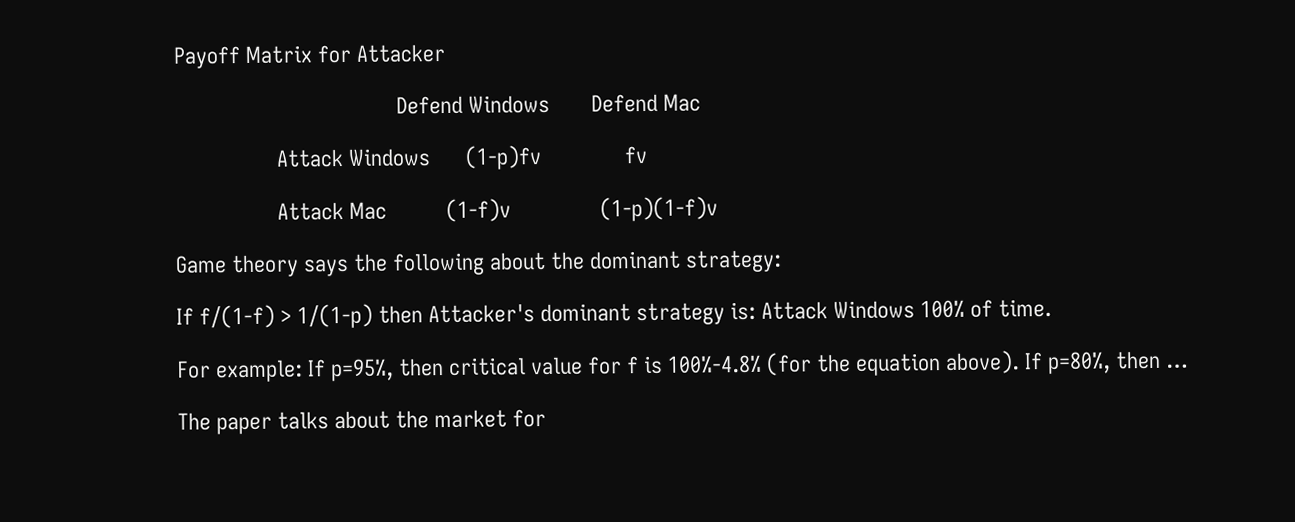Payoff Matrix for Attacker

                                     Defend Windows       Defend Mac

                 Attack Windows      (1-p)fv              fv

                 Attack Mac          (1-f)v               (1-p)(1-f)v

Game theory says the following about the dominant strategy:

If f/(1-f) > 1/(1-p) then Attacker's dominant strategy is: Attack Windows 100% of time.

For example: If p=95%, then critical value for f is 100%-4.8% (for the equation above). If p=80%, then …

The paper talks about the market for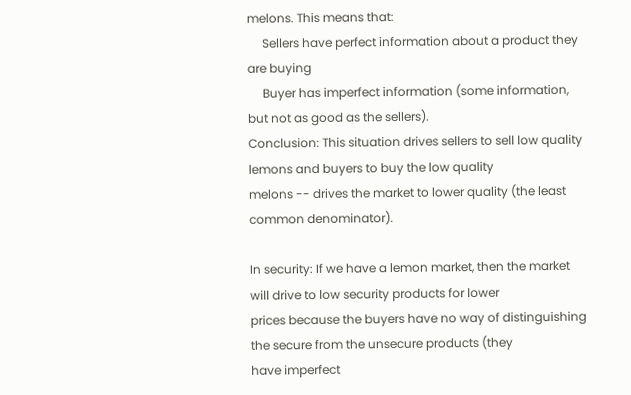melons. This means that:
     Sellers have perfect information about a product they are buying
     Buyer has imperfect information (some information, but not as good as the sellers).
Conclusion: This situation drives sellers to sell low quality lemons and buyers to buy the low quality
melons -- drives the market to lower quality (the least common denominator).

In security: If we have a lemon market, then the market will drive to low security products for lower
prices because the buyers have no way of distinguishing the secure from the unsecure products (they
have imperfect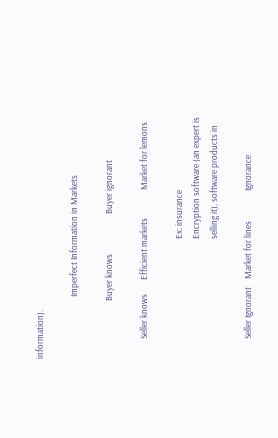information).

                               Imperfect Information in Markets

                             Buyer knows                    Buyer ignorant

          Seller knows       Efficient markets              Market for lemons

                                                            Ex: insurance
                                                            Encryption software (an expert is
                                                            selling it), software products in

          Seller Ignorant    Market for lines               Ignorance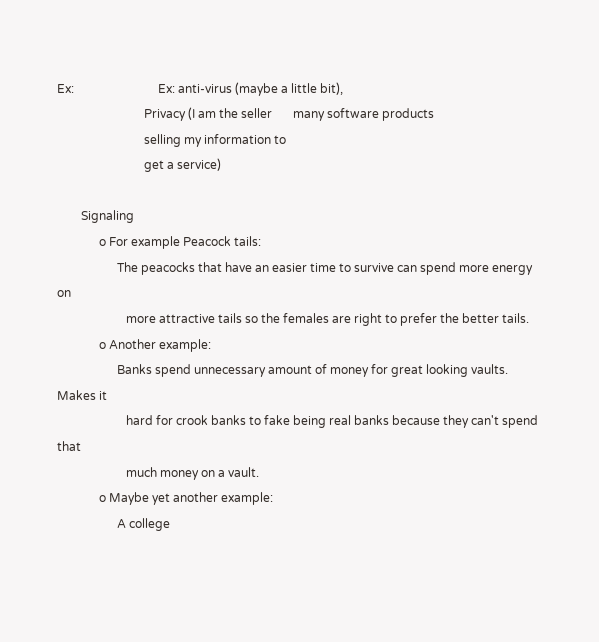Ex:                            Ex: anti-virus (maybe a little bit),
                             Privacy (I am the seller       many software products
                             selling my information to
                             get a service)

        Signaling
              o For example Peacock tails:
                    The peacocks that have an easier time to survive can spend more energy on
                       more attractive tails so the females are right to prefer the better tails.
              o Another example:
                    Banks spend unnecessary amount of money for great looking vaults. Makes it
                       hard for crook banks to fake being real banks because they can't spend that
                       much money on a vault.
              o Maybe yet another example:
                    A college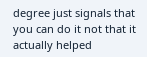degree just signals that you can do it not that it actually helped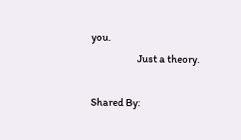you.
                       Just a theory.

Shared By: